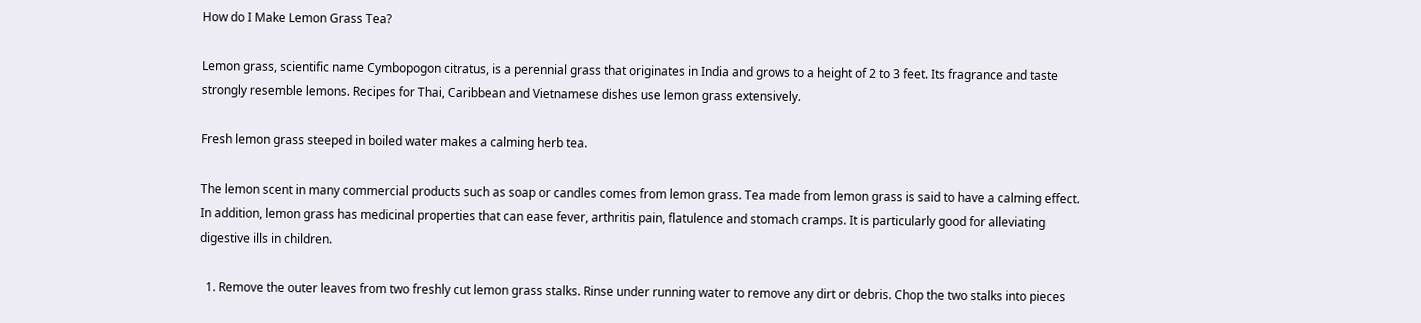How do I Make Lemon Grass Tea?

Lemon grass, scientific name Cymbopogon citratus, is a perennial grass that originates in India and grows to a height of 2 to 3 feet. Its fragrance and taste strongly resemble lemons. Recipes for Thai, Caribbean and Vietnamese dishes use lemon grass extensively.

Fresh lemon grass steeped in boiled water makes a calming herb tea.

The lemon scent in many commercial products such as soap or candles comes from lemon grass. Tea made from lemon grass is said to have a calming effect. In addition, lemon grass has medicinal properties that can ease fever, arthritis pain, flatulence and stomach cramps. It is particularly good for alleviating digestive ills in children.

  1. Remove the outer leaves from two freshly cut lemon grass stalks. Rinse under running water to remove any dirt or debris. Chop the two stalks into pieces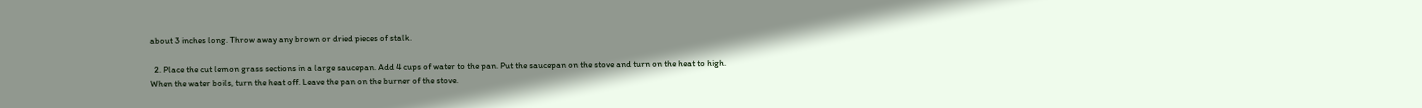about 3 inches long. Throw away any brown or dried pieces of stalk.

  2. Place the cut lemon grass sections in a large saucepan. Add 4 cups of water to the pan. Put the saucepan on the stove and turn on the heat to high. When the water boils, turn the heat off. Leave the pan on the burner of the stove.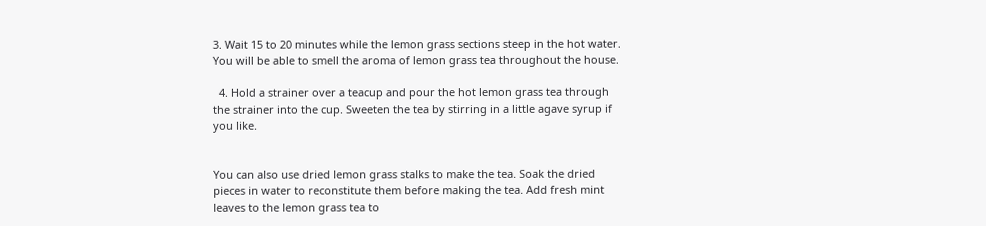3. Wait 15 to 20 minutes while the lemon grass sections steep in the hot water. You will be able to smell the aroma of lemon grass tea throughout the house.

  4. Hold a strainer over a teacup and pour the hot lemon grass tea through the strainer into the cup. Sweeten the tea by stirring in a little agave syrup if you like.


You can also use dried lemon grass stalks to make the tea. Soak the dried pieces in water to reconstitute them before making the tea. Add fresh mint leaves to the lemon grass tea to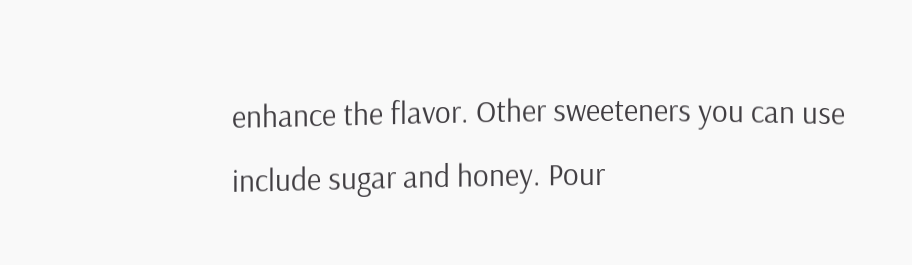enhance the flavor. Other sweeteners you can use include sugar and honey. Pour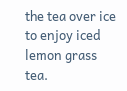the tea over ice to enjoy iced lemon grass tea.